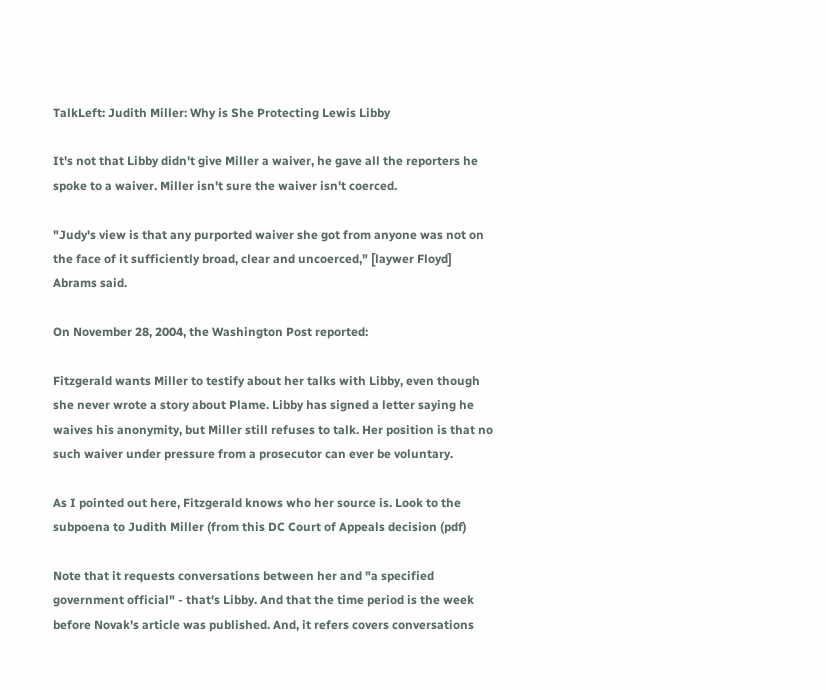TalkLeft: Judith Miller: Why is She Protecting Lewis Libby

It's not that Libby didn't give Miller a waiver, he gave all the reporters he spoke to a waiver. Miller isn't sure the waiver isn't coerced.

"Judy's view is that any purported waiver she got from anyone was not on the face of it sufficiently broad, clear and uncoerced," [laywer Floyd] Abrams said.

On November 28, 2004, the Washington Post reported:

Fitzgerald wants Miller to testify about her talks with Libby, even though she never wrote a story about Plame. Libby has signed a letter saying he waives his anonymity, but Miller still refuses to talk. Her position is that no such waiver under pressure from a prosecutor can ever be voluntary.

As I pointed out here, Fitzgerald knows who her source is. Look to the subpoena to Judith Miller (from this DC Court of Appeals decision (pdf)

Note that it requests conversations between her and "a specified government official" - that's Libby. And that the time period is the week before Novak's article was published. And, it refers covers conversations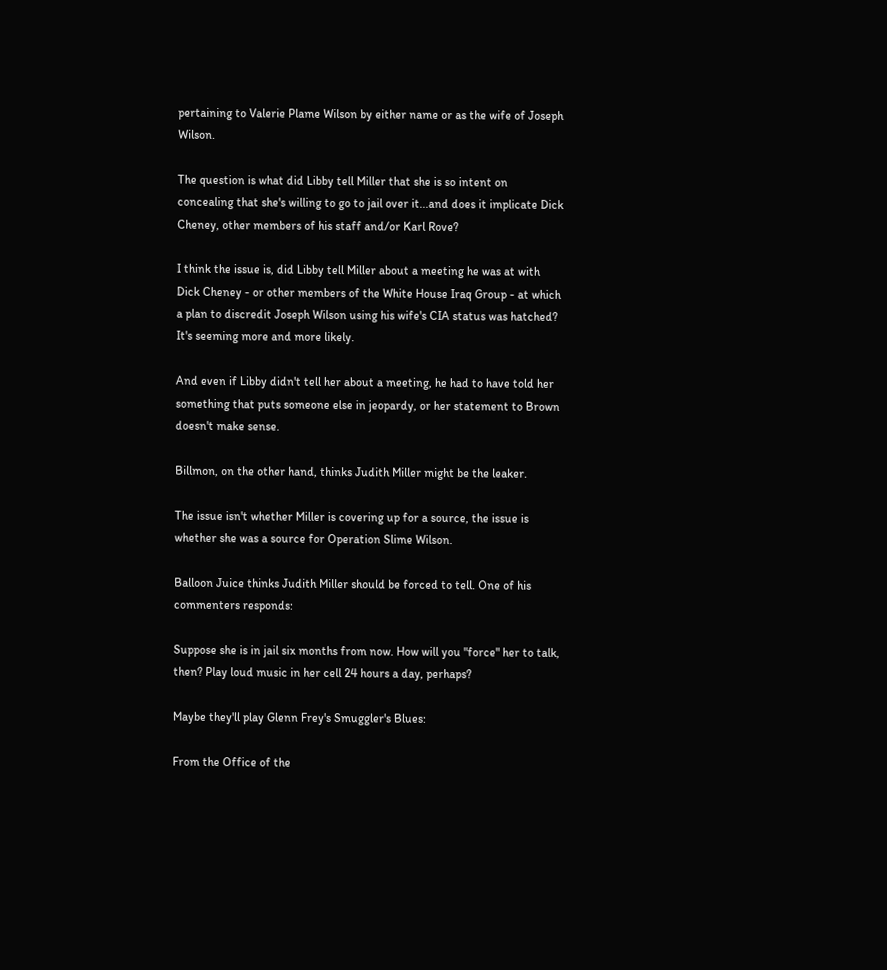pertaining to Valerie Plame Wilson by either name or as the wife of Joseph Wilson.

The question is what did Libby tell Miller that she is so intent on concealing that she's willing to go to jail over it...and does it implicate Dick Cheney, other members of his staff and/or Karl Rove?

I think the issue is, did Libby tell Miller about a meeting he was at with Dick Cheney - or other members of the White House Iraq Group - at which a plan to discredit Joseph Wilson using his wife's CIA status was hatched? It's seeming more and more likely.

And even if Libby didn't tell her about a meeting, he had to have told her something that puts someone else in jeopardy, or her statement to Brown doesn't make sense.

Billmon, on the other hand, thinks Judith Miller might be the leaker.

The issue isn't whether Miller is covering up for a source, the issue is whether she was a source for Operation Slime Wilson.

Balloon Juice thinks Judith Miller should be forced to tell. One of his commenters responds:

Suppose she is in jail six months from now. How will you "force" her to talk, then? Play loud music in her cell 24 hours a day, perhaps?

Maybe they'll play Glenn Frey's Smuggler's Blues:

From the Office of the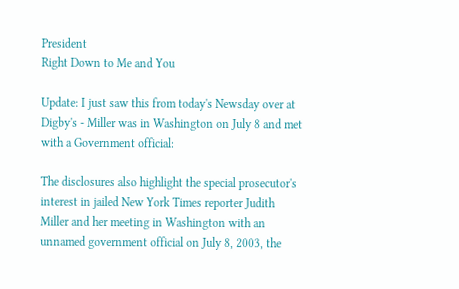President
Right Down to Me and You

Update: I just saw this from today's Newsday over at Digby's - Miller was in Washington on July 8 and met with a Government official:

The disclosures also highlight the special prosecutor's interest in jailed New York Times reporter Judith Miller and her meeting in Washington with an unnamed government official on July 8, 2003, the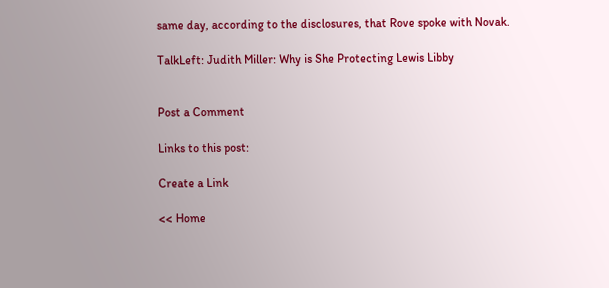same day, according to the disclosures, that Rove spoke with Novak.

TalkLeft: Judith Miller: Why is She Protecting Lewis Libby


Post a Comment

Links to this post:

Create a Link

<< Home